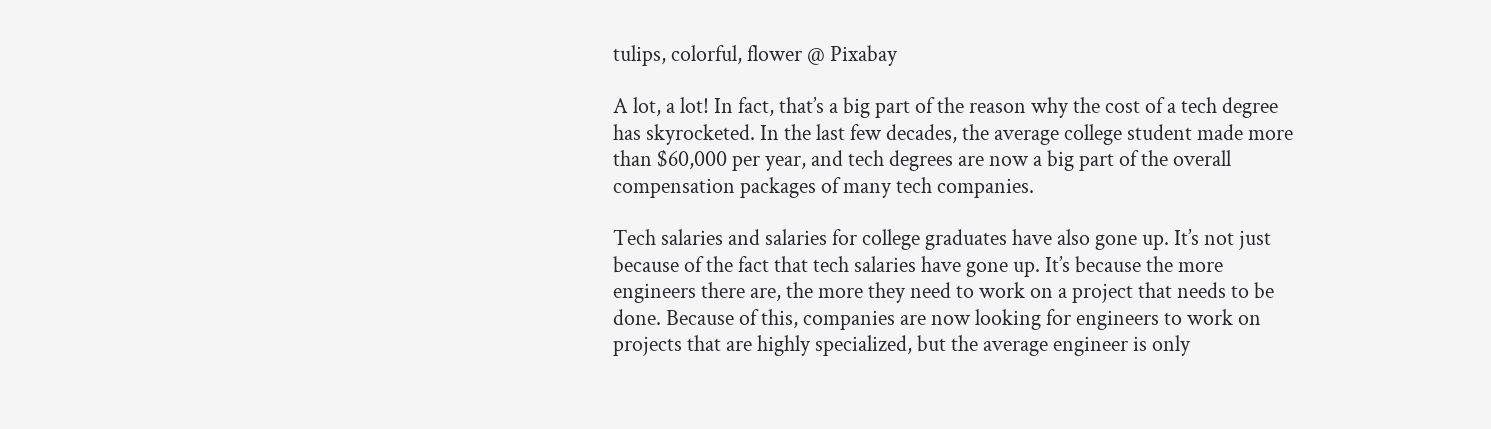tulips, colorful, flower @ Pixabay

A lot, a lot! In fact, that’s a big part of the reason why the cost of a tech degree has skyrocketed. In the last few decades, the average college student made more than $60,000 per year, and tech degrees are now a big part of the overall compensation packages of many tech companies.

Tech salaries and salaries for college graduates have also gone up. It’s not just because of the fact that tech salaries have gone up. It’s because the more engineers there are, the more they need to work on a project that needs to be done. Because of this, companies are now looking for engineers to work on projects that are highly specialized, but the average engineer is only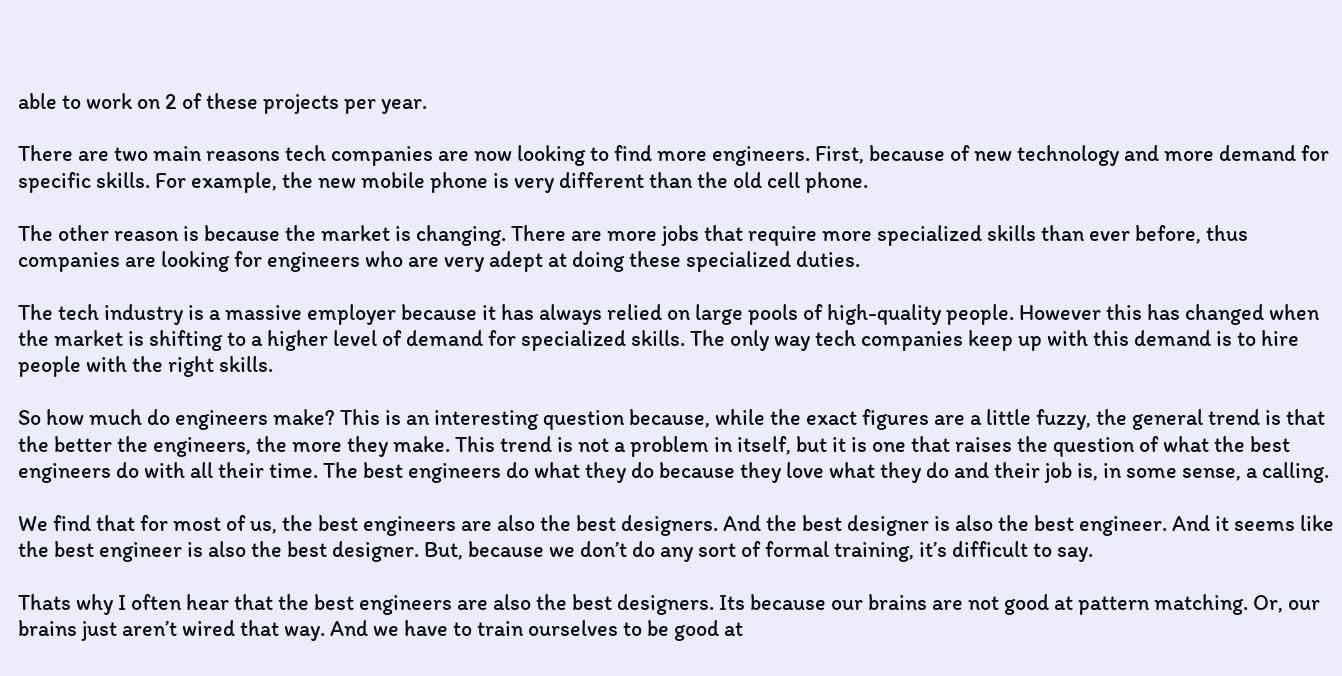able to work on 2 of these projects per year.

There are two main reasons tech companies are now looking to find more engineers. First, because of new technology and more demand for specific skills. For example, the new mobile phone is very different than the old cell phone.

The other reason is because the market is changing. There are more jobs that require more specialized skills than ever before, thus companies are looking for engineers who are very adept at doing these specialized duties.

The tech industry is a massive employer because it has always relied on large pools of high-quality people. However this has changed when the market is shifting to a higher level of demand for specialized skills. The only way tech companies keep up with this demand is to hire people with the right skills.

So how much do engineers make? This is an interesting question because, while the exact figures are a little fuzzy, the general trend is that the better the engineers, the more they make. This trend is not a problem in itself, but it is one that raises the question of what the best engineers do with all their time. The best engineers do what they do because they love what they do and their job is, in some sense, a calling.

We find that for most of us, the best engineers are also the best designers. And the best designer is also the best engineer. And it seems like the best engineer is also the best designer. But, because we don’t do any sort of formal training, it’s difficult to say.

Thats why I often hear that the best engineers are also the best designers. Its because our brains are not good at pattern matching. Or, our brains just aren’t wired that way. And we have to train ourselves to be good at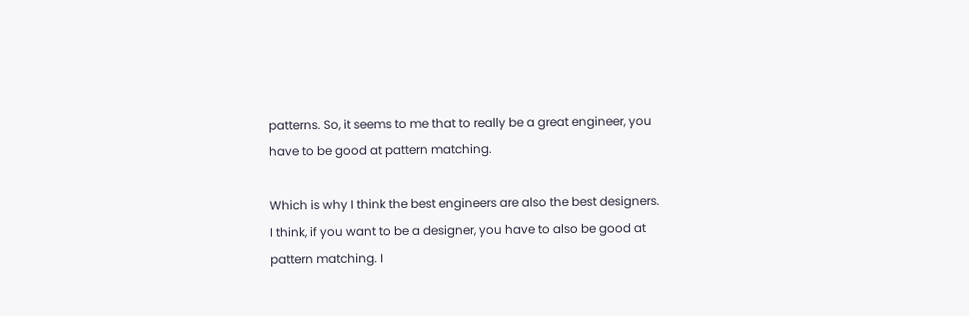patterns. So, it seems to me that to really be a great engineer, you have to be good at pattern matching.

Which is why I think the best engineers are also the best designers. I think, if you want to be a designer, you have to also be good at pattern matching. I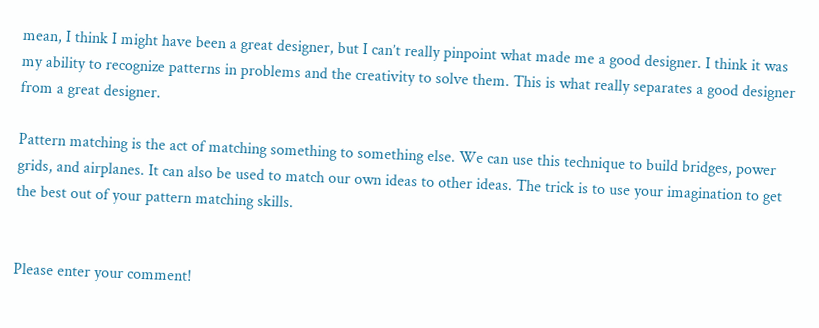mean, I think I might have been a great designer, but I can’t really pinpoint what made me a good designer. I think it was my ability to recognize patterns in problems and the creativity to solve them. This is what really separates a good designer from a great designer.

Pattern matching is the act of matching something to something else. We can use this technique to build bridges, power grids, and airplanes. It can also be used to match our own ideas to other ideas. The trick is to use your imagination to get the best out of your pattern matching skills.


Please enter your comment!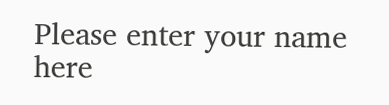Please enter your name here